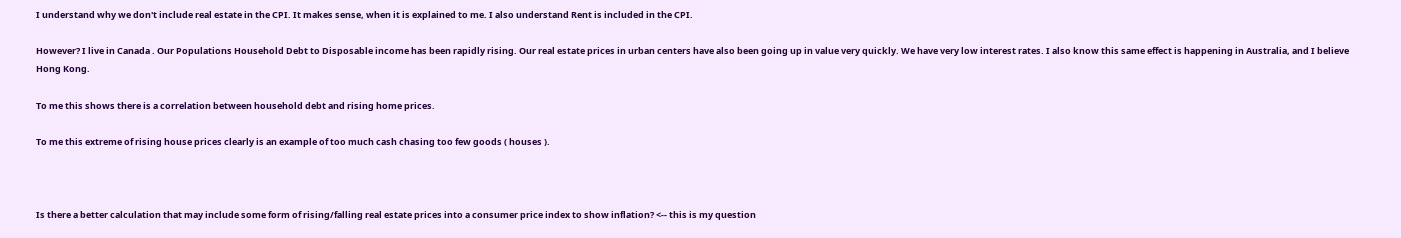I understand why we don't include real estate in the CPI. It makes sense, when it is explained to me. I also understand Rent is included in the CPI.

However? I live in Canada . Our Populations Household Debt to Disposable income has been rapidly rising. Our real estate prices in urban centers have also been going up in value very quickly. We have very low interest rates. I also know this same effect is happening in Australia, and I believe Hong Kong.

To me this shows there is a correlation between household debt and rising home prices.

To me this extreme of rising house prices clearly is an example of too much cash chasing too few goods ( houses ).



Is there a better calculation that may include some form of rising/falling real estate prices into a consumer price index to show inflation? <-- this is my question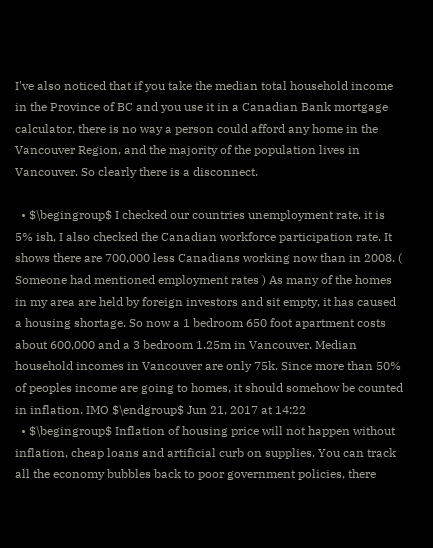I've also noticed that if you take the median total household income in the Province of BC and you use it in a Canadian Bank mortgage calculator, there is no way a person could afford any home in the Vancouver Region, and the majority of the population lives in Vancouver. So clearly there is a disconnect.

  • $\begingroup$ I checked our countries unemployment rate, it is 5% ish, I also checked the Canadian workforce participation rate. It shows there are 700,000 less Canadians working now than in 2008. ( Someone had mentioned employment rates ) As many of the homes in my area are held by foreign investors and sit empty, it has caused a housing shortage. So now a 1 bedroom 650 foot apartment costs about 600,000 and a 3 bedroom 1.25m in Vancouver. Median household incomes in Vancouver are only 75k. Since more than 50% of peoples income are going to homes, it should somehow be counted in inflation. IMO $\endgroup$ Jun 21, 2017 at 14:22
  • $\begingroup$ Inflation of housing price will not happen without inflation, cheap loans and artificial curb on supplies. You can track all the economy bubbles back to poor government policies, there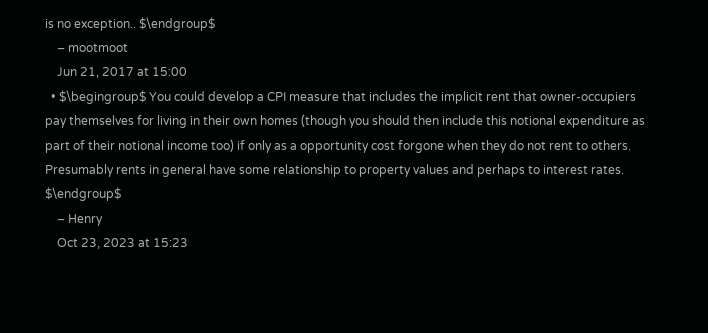is no exception.. $\endgroup$
    – mootmoot
    Jun 21, 2017 at 15:00
  • $\begingroup$ You could develop a CPI measure that includes the implicit rent that owner-occupiers pay themselves for living in their own homes (though you should then include this notional expenditure as part of their notional income too) if only as a opportunity cost forgone when they do not rent to others. Presumably rents in general have some relationship to property values and perhaps to interest rates. $\endgroup$
    – Henry
    Oct 23, 2023 at 15:23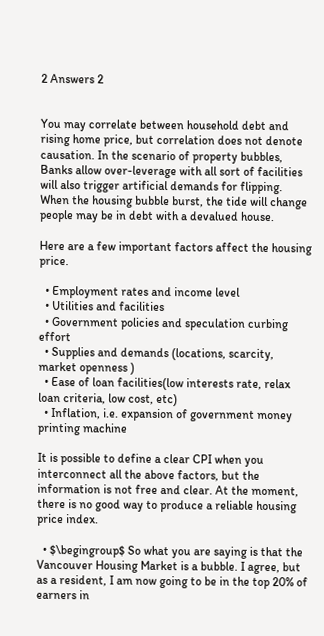2 Answers 2


You may correlate between household debt and rising home price, but correlation does not denote causation. In the scenario of property bubbles, Banks allow over-leverage with all sort of facilities will also trigger artificial demands for flipping. When the housing bubble burst, the tide will change people may be in debt with a devalued house.

Here are a few important factors affect the housing price.

  • Employment rates and income level
  • Utilities and facilities
  • Government policies and speculation curbing effort
  • Supplies and demands (locations, scarcity, market openness )
  • Ease of loan facilities(low interests rate, relax loan criteria, low cost, etc)
  • Inflation, i.e. expansion of government money printing machine

It is possible to define a clear CPI when you interconnect all the above factors, but the information is not free and clear. At the moment, there is no good way to produce a reliable housing price index.

  • $\begingroup$ So what you are saying is that the Vancouver Housing Market is a bubble. I agree, but as a resident, I am now going to be in the top 20% of earners in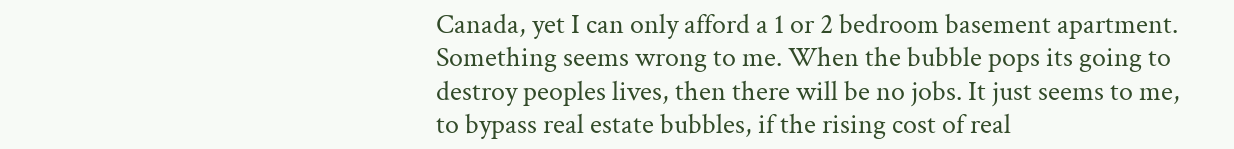Canada, yet I can only afford a 1 or 2 bedroom basement apartment. Something seems wrong to me. When the bubble pops its going to destroy peoples lives, then there will be no jobs. It just seems to me, to bypass real estate bubbles, if the rising cost of real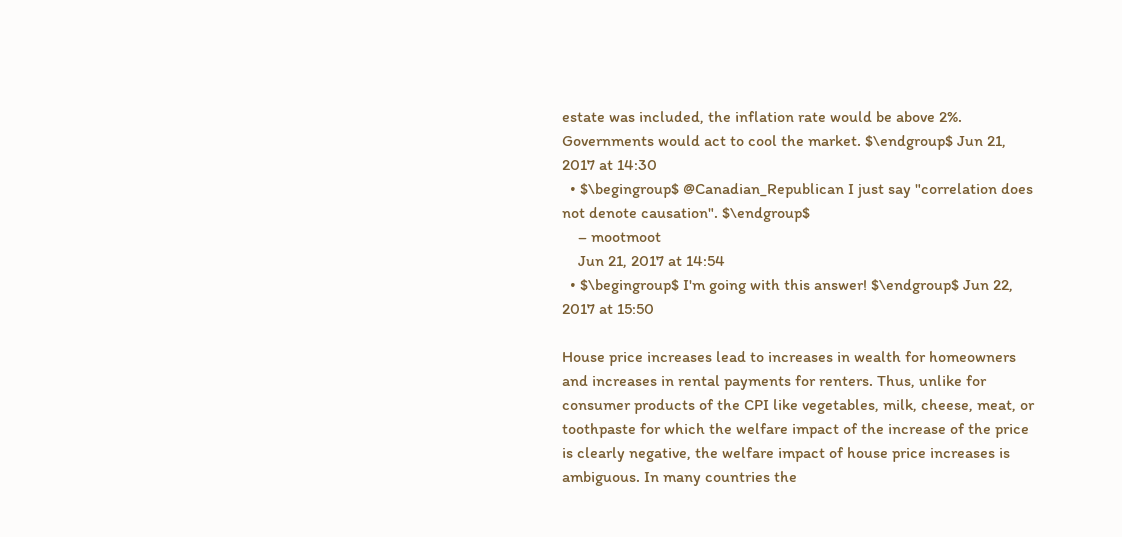estate was included, the inflation rate would be above 2%. Governments would act to cool the market. $\endgroup$ Jun 21, 2017 at 14:30
  • $\begingroup$ @Canadian_Republican I just say "correlation does not denote causation". $\endgroup$
    – mootmoot
    Jun 21, 2017 at 14:54
  • $\begingroup$ I'm going with this answer! $\endgroup$ Jun 22, 2017 at 15:50

House price increases lead to increases in wealth for homeowners and increases in rental payments for renters. Thus, unlike for consumer products of the CPI like vegetables, milk, cheese, meat, or toothpaste for which the welfare impact of the increase of the price is clearly negative, the welfare impact of house price increases is ambiguous. In many countries the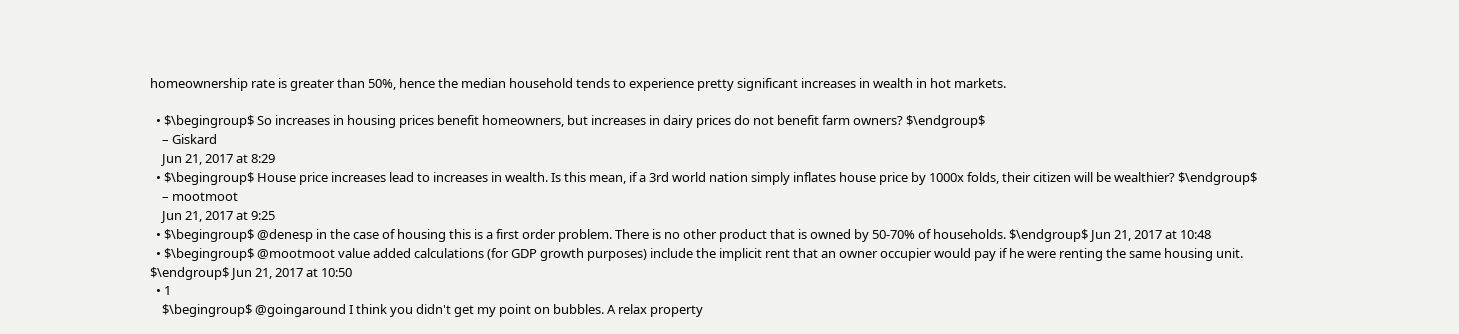homeownership rate is greater than 50%, hence the median household tends to experience pretty significant increases in wealth in hot markets.

  • $\begingroup$ So increases in housing prices benefit homeowners, but increases in dairy prices do not benefit farm owners? $\endgroup$
    – Giskard
    Jun 21, 2017 at 8:29
  • $\begingroup$ House price increases lead to increases in wealth. Is this mean, if a 3rd world nation simply inflates house price by 1000x folds, their citizen will be wealthier? $\endgroup$
    – mootmoot
    Jun 21, 2017 at 9:25
  • $\begingroup$ @denesp in the case of housing this is a first order problem. There is no other product that is owned by 50-70% of households. $\endgroup$ Jun 21, 2017 at 10:48
  • $\begingroup$ @mootmoot value added calculations (for GDP growth purposes) include the implicit rent that an owner occupier would pay if he were renting the same housing unit. $\endgroup$ Jun 21, 2017 at 10:50
  • 1
    $\begingroup$ @goingaround I think you didn't get my point on bubbles. A relax property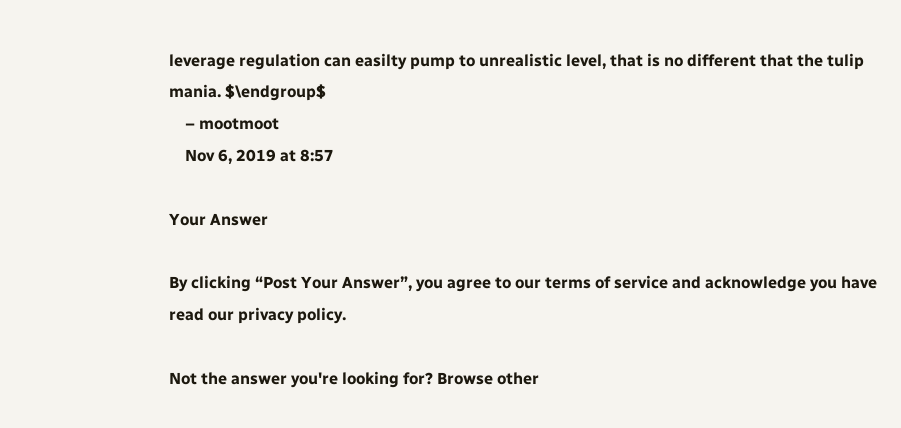leverage regulation can easilty pump to unrealistic level, that is no different that the tulip mania. $\endgroup$
    – mootmoot
    Nov 6, 2019 at 8:57

Your Answer

By clicking “Post Your Answer”, you agree to our terms of service and acknowledge you have read our privacy policy.

Not the answer you're looking for? Browse other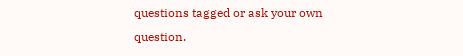questions tagged or ask your own question.